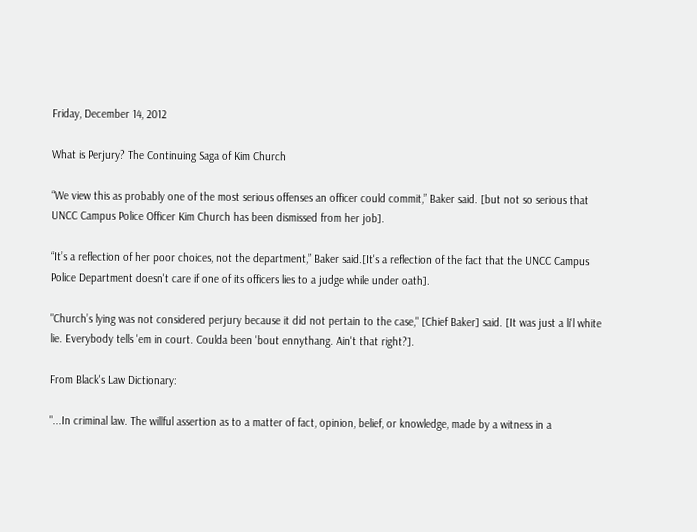Friday, December 14, 2012

What is Perjury? The Continuing Saga of Kim Church

“We view this as probably one of the most serious offenses an officer could commit,” Baker said. [but not so serious that UNCC Campus Police Officer Kim Church has been dismissed from her job].

“It’s a reflection of her poor choices, not the department,” Baker said.[It's a reflection of the fact that the UNCC Campus Police Department doesn't care if one of its officers lies to a judge while under oath].

"Church’s lying was not considered perjury because it did not pertain to the case," [Chief Baker] said. [It was just a li'l white lie. Everybody tells 'em in court. Coulda been 'bout ennythang. Ain't that right?].

From Black's Law Dictionary:

"...In criminal law. The willful assertion as to a matter of fact, opinion, belief, or knowledge, made by a witness in a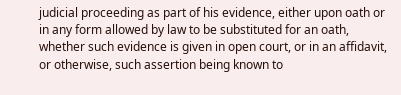judicial proceeding as part of his evidence, either upon oath or in any form allowed by law to be substituted for an oath, whether such evidence is given in open court, or in an affidavit, or otherwise, such assertion being known to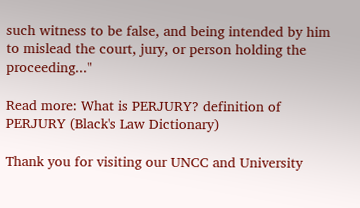such witness to be false, and being intended by him to mislead the court, jury, or person holding the proceeding..."

Read more: What is PERJURY? definition of PERJURY (Black's Law Dictionary)

Thank you for visiting our UNCC and University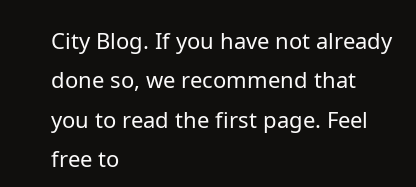City Blog. If you have not already done so, we recommend that you to read the first page. Feel free to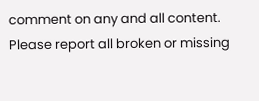comment on any and all content. Please report all broken or missing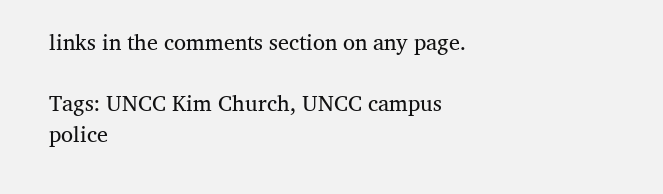links in the comments section on any page.

Tags: UNCC Kim Church, UNCC campus police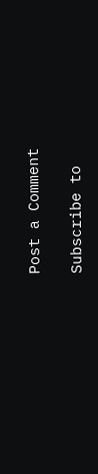Post a Comment

Subscribe to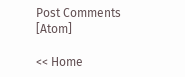Post Comments [Atom]

<< Home